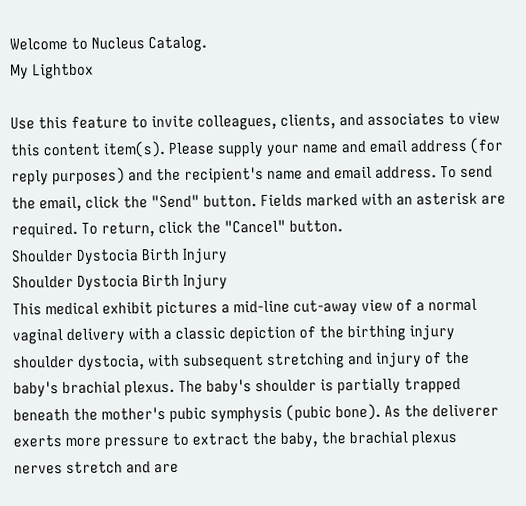Welcome to Nucleus Catalog.
My Lightbox

Use this feature to invite colleagues, clients, and associates to view this content item(s). Please supply your name and email address (for reply purposes) and the recipient's name and email address. To send the email, click the "Send" button. Fields marked with an asterisk are required. To return, click the "Cancel" button.
Shoulder Dystocia Birth Injury
Shoulder Dystocia Birth Injury
This medical exhibit pictures a mid-line cut-away view of a normal vaginal delivery with a classic depiction of the birthing injury shoulder dystocia, with subsequent stretching and injury of the baby's brachial plexus. The baby's shoulder is partially trapped beneath the mother's pubic symphysis (pubic bone). As the deliverer exerts more pressure to extract the baby, the brachial plexus nerves stretch and are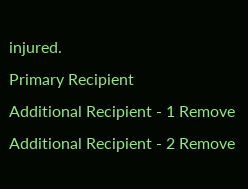injured.
Primary Recipient
Additional Recipient - 1 Remove
Additional Recipient - 2 Remove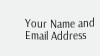Your Name and Email Address